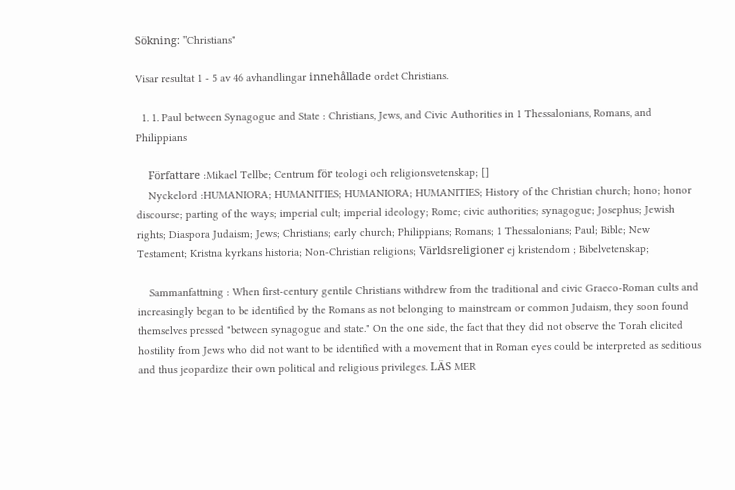Sökning: "Christians"

Visar resultat 1 - 5 av 46 avhandlingar innehållade ordet Christians.

  1. 1. Paul between Synagogue and State : Christians, Jews, and Civic Authorities in 1 Thessalonians, Romans, and Philippians

    Författare :Mikael Tellbe; Centrum för teologi och religionsvetenskap; []
    Nyckelord :HUMANIORA; HUMANITIES; HUMANIORA; HUMANITIES; History of the Christian church; hono; honor discourse; parting of the ways; imperial cult; imperial ideology; Rome; civic authorities; synagogue; Josephus; Jewish rights; Diaspora Judaism; Jews; Christians; early church; Philippians; Romans; 1 Thessalonians; Paul; Bible; New Testament; Kristna kyrkans historia; Non-Christian religions; Världsreligioner ej kristendom ; Bibelvetenskap;

    Sammanfattning : When first-century gentile Christians withdrew from the traditional and civic Graeco-Roman cults and increasingly began to be identified by the Romans as not belonging to mainstream or common Judaism, they soon found themselves pressed "between synagogue and state." On the one side, the fact that they did not observe the Torah elicited hostility from Jews who did not want to be identified with a movement that in Roman eyes could be interpreted as seditious and thus jeopardize their own political and religious privileges. LÄS MER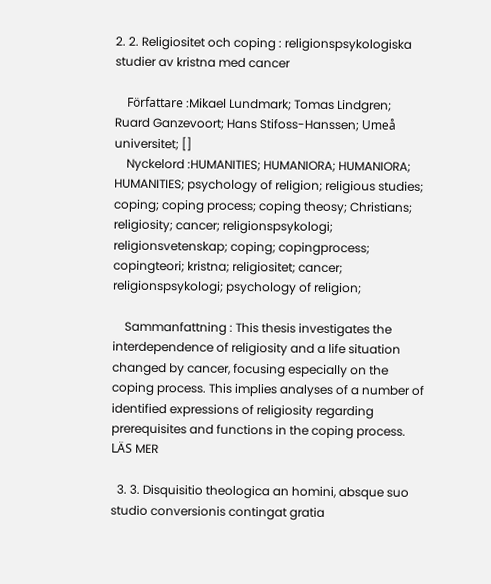2. 2. Religiositet och coping : religionspsykologiska studier av kristna med cancer

    Författare :Mikael Lundmark; Tomas Lindgren; Ruard Ganzevoort; Hans Stifoss-Hanssen; Umeå universitet; []
    Nyckelord :HUMANITIES; HUMANIORA; HUMANIORA; HUMANITIES; psychology of religion; religious studies; coping; coping process; coping theosy; Christians; religiosity; cancer; religionspsykologi; religionsvetenskap; coping; copingprocess; copingteori; kristna; religiositet; cancer; religionspsykologi; psychology of religion;

    Sammanfattning : This thesis investigates the interdependence of religiosity and a life situation changed by cancer, focusing especially on the coping process. This implies analyses of a number of identified expressions of religiosity regarding prerequisites and functions in the coping process. LÄS MER

  3. 3. Disquisitio theologica an homini, absque suo studio conversionis contingat gratia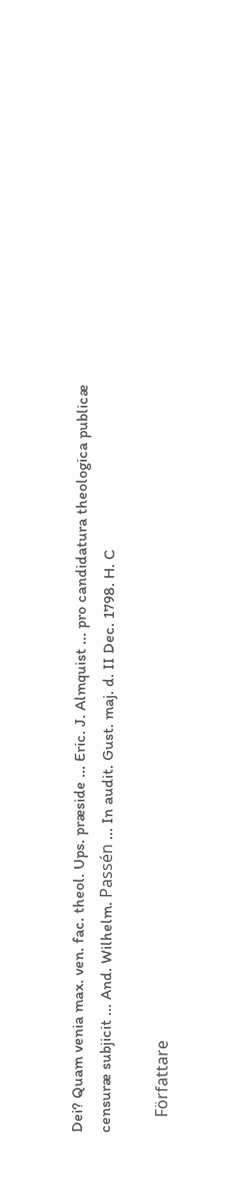Dei? Quam venia max. ven. fac. theol. Ups. præside ... Eric. J. Almquist ... pro candidatura theologica publicæ censuræ subjicit ... And. Wilhelm. Passén ... In audit. Gust. maj. d. II Dec. 1798. H. C

    Författare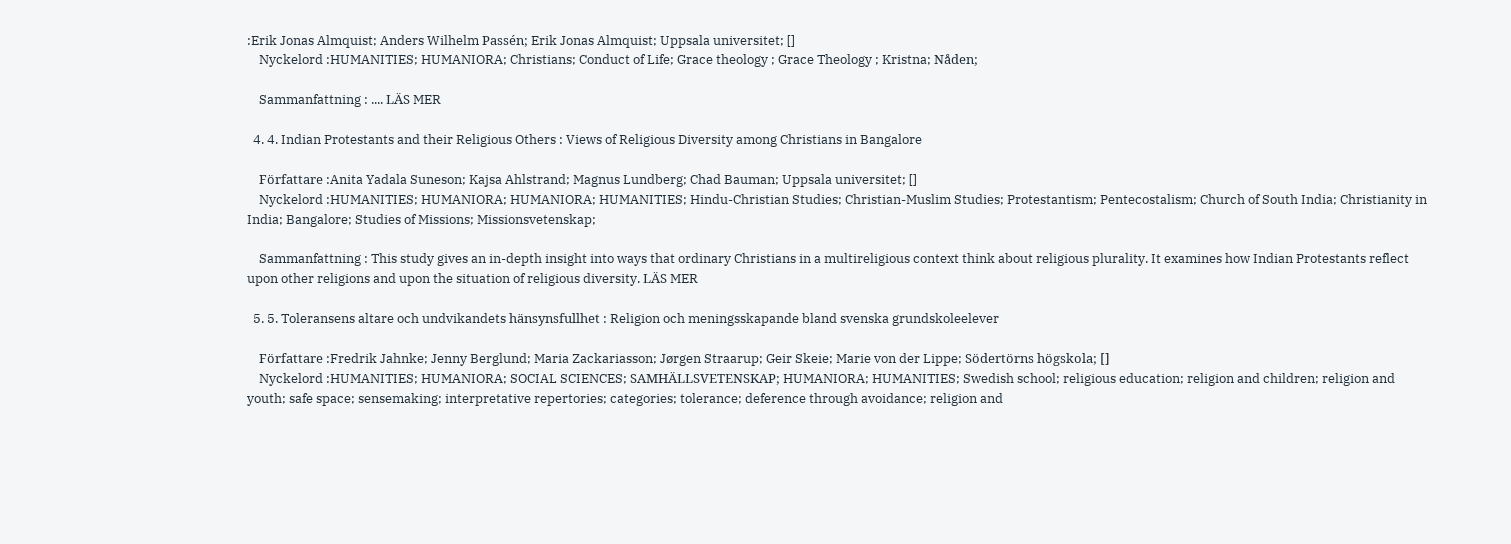:Erik Jonas Almquist; Anders Wilhelm Passén; Erik Jonas Almquist; Uppsala universitet; []
    Nyckelord :HUMANITIES; HUMANIORA; Christians; Conduct of Life; Grace theology ; Grace Theology ; Kristna; Nåden;

    Sammanfattning : .... LÄS MER

  4. 4. Indian Protestants and their Religious Others : Views of Religious Diversity among Christians in Bangalore

    Författare :Anita Yadala Suneson; Kajsa Ahlstrand; Magnus Lundberg; Chad Bauman; Uppsala universitet; []
    Nyckelord :HUMANITIES; HUMANIORA; HUMANIORA; HUMANITIES; Hindu-Christian Studies; Christian-Muslim Studies; Protestantism; Pentecostalism; Church of South India; Christianity in India; Bangalore; Studies of Missions; Missionsvetenskap;

    Sammanfattning : This study gives an in-depth insight into ways that ordinary Christians in a multireligious context think about religious plurality. It examines how Indian Protestants reflect upon other religions and upon the situation of religious diversity. LÄS MER

  5. 5. Toleransens altare och undvikandets hänsynsfullhet : Religion och meningsskapande bland svenska grundskoleelever

    Författare :Fredrik Jahnke; Jenny Berglund; Maria Zackariasson; Jørgen Straarup; Geir Skeie; Marie von der Lippe; Södertörns högskola; []
    Nyckelord :HUMANITIES; HUMANIORA; SOCIAL SCIENCES; SAMHÄLLSVETENSKAP; HUMANIORA; HUMANITIES; Swedish school; religious education; religion and children; religion and youth; safe space; sensemaking; interpretative repertories; categories; tolerance; deference through avoidance; religion and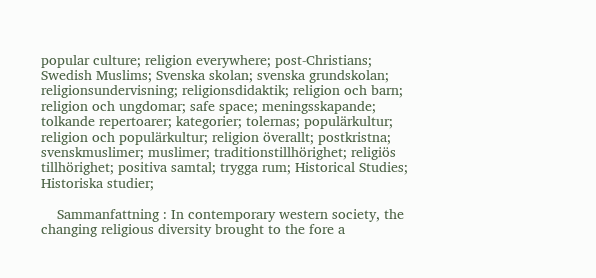popular culture; religion everywhere; post-Christians; Swedish Muslims; Svenska skolan; svenska grundskolan; religionsundervisning; religionsdidaktik; religion och barn; religion och ungdomar; safe space; meningsskapande; tolkande repertoarer; kategorier; tolernas; populärkultur; religion och populärkultur; religion överallt; postkristna; svenskmuslimer; muslimer; traditionstillhörighet; religiös tillhörighet; positiva samtal; trygga rum; Historical Studies; Historiska studier;

    Sammanfattning : In contemporary western society, the changing religious diversity brought to the fore a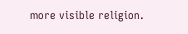more visible religion.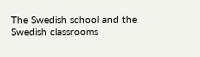The Swedish school and the Swedish classrooms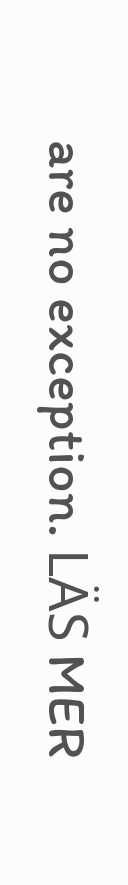are no exception. LÄS MER